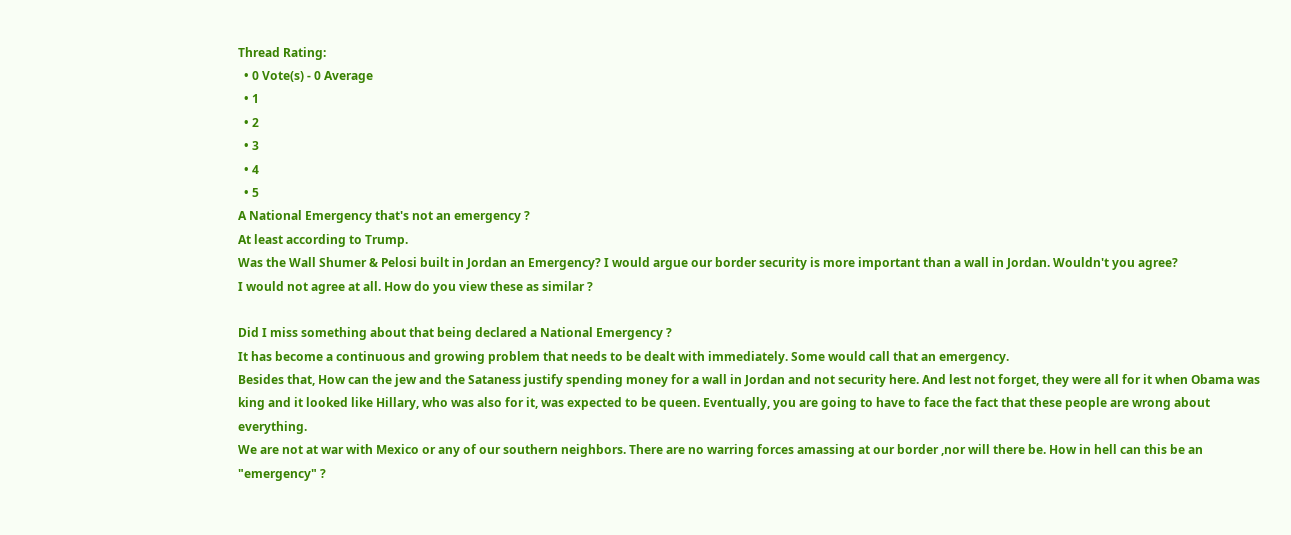Thread Rating:
  • 0 Vote(s) - 0 Average
  • 1
  • 2
  • 3
  • 4
  • 5
A National Emergency that's not an emergency ?
At least according to Trump.
Was the Wall Shumer & Pelosi built in Jordan an Emergency? I would argue our border security is more important than a wall in Jordan. Wouldn't you agree?
I would not agree at all. How do you view these as similar ?

Did I miss something about that being declared a National Emergency ?
It has become a continuous and growing problem that needs to be dealt with immediately. Some would call that an emergency.
Besides that, How can the jew and the Sataness justify spending money for a wall in Jordan and not security here. And lest not forget, they were all for it when Obama was king and it looked like Hillary, who was also for it, was expected to be queen. Eventually, you are going to have to face the fact that these people are wrong about everything.
We are not at war with Mexico or any of our southern neighbors. There are no warring forces amassing at our border ,nor will there be. How in hell can this be an "emergency" ?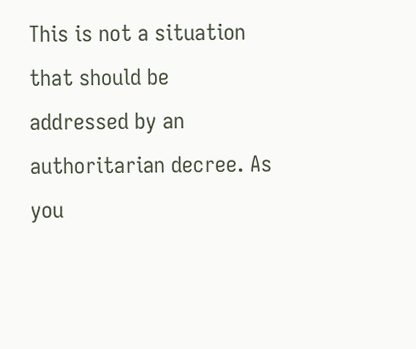This is not a situation that should be addressed by an authoritarian decree. As you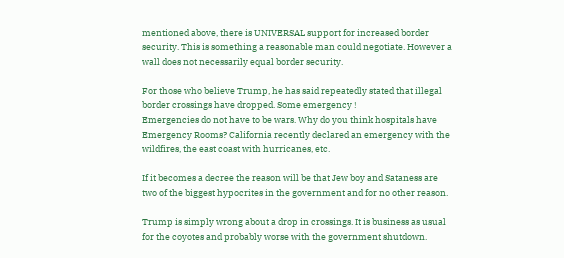mentioned above, there is UNIVERSAL support for increased border security. This is something a reasonable man could negotiate. However a wall does not necessarily equal border security.

For those who believe Trump, he has said repeatedly stated that illegal border crossings have dropped. Some emergency !
Emergencies do not have to be wars. Why do you think hospitals have Emergency Rooms? California recently declared an emergency with the wildfires, the east coast with hurricanes, etc.

If it becomes a decree the reason will be that Jew boy and Sataness are two of the biggest hypocrites in the government and for no other reason.

Trump is simply wrong about a drop in crossings. It is business as usual for the coyotes and probably worse with the government shutdown.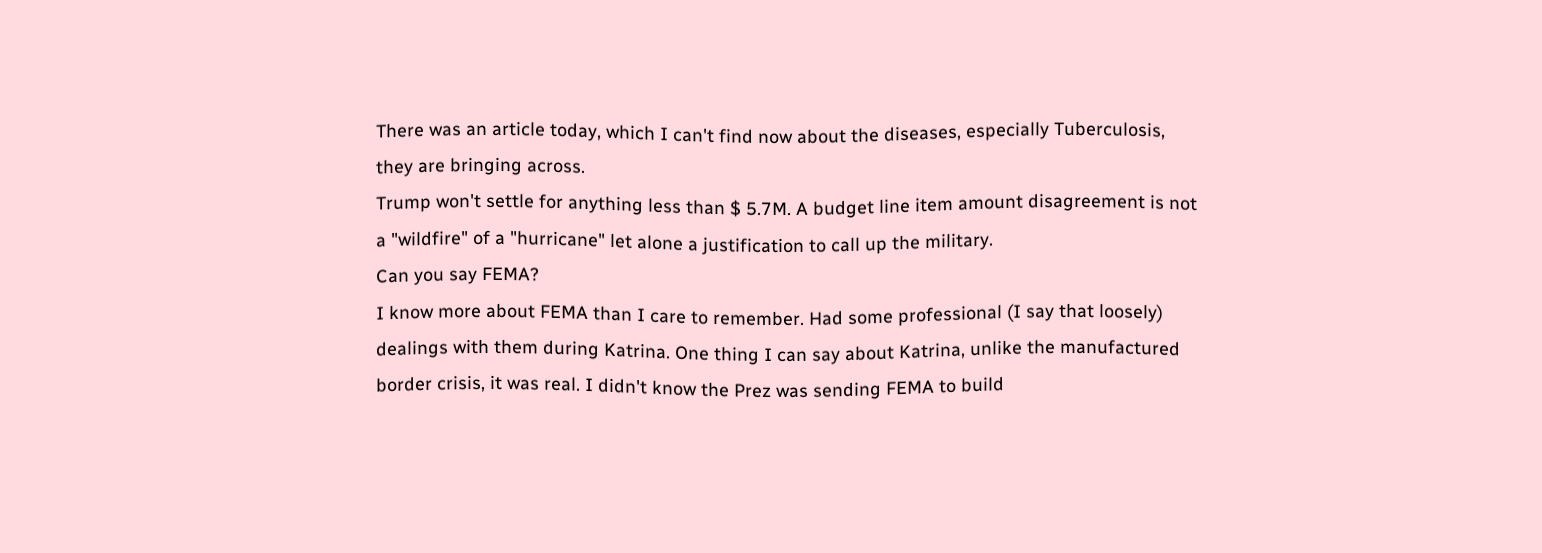There was an article today, which I can't find now about the diseases, especially Tuberculosis, they are bringing across.
Trump won't settle for anything less than $ 5.7M. A budget line item amount disagreement is not a "wildfire" of a "hurricane" let alone a justification to call up the military.
Can you say FEMA?
I know more about FEMA than I care to remember. Had some professional (I say that loosely) dealings with them during Katrina. One thing I can say about Katrina, unlike the manufactured border crisis, it was real. I didn't know the Prez was sending FEMA to build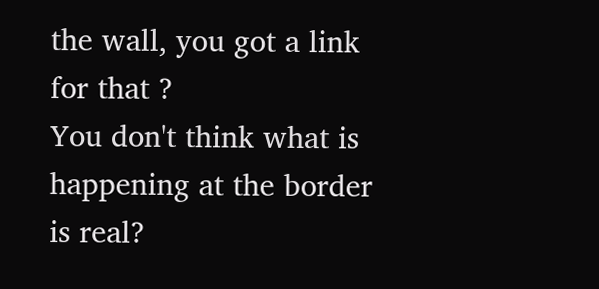the wall, you got a link for that ?
You don't think what is happening at the border is real?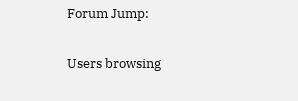Forum Jump:

Users browsing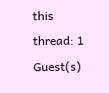this thread: 1 Guest(s)